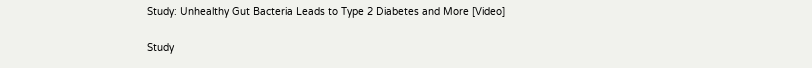Study: Unhealthy Gut Bacteria Leads to Type 2 Diabetes and More [Video]

Study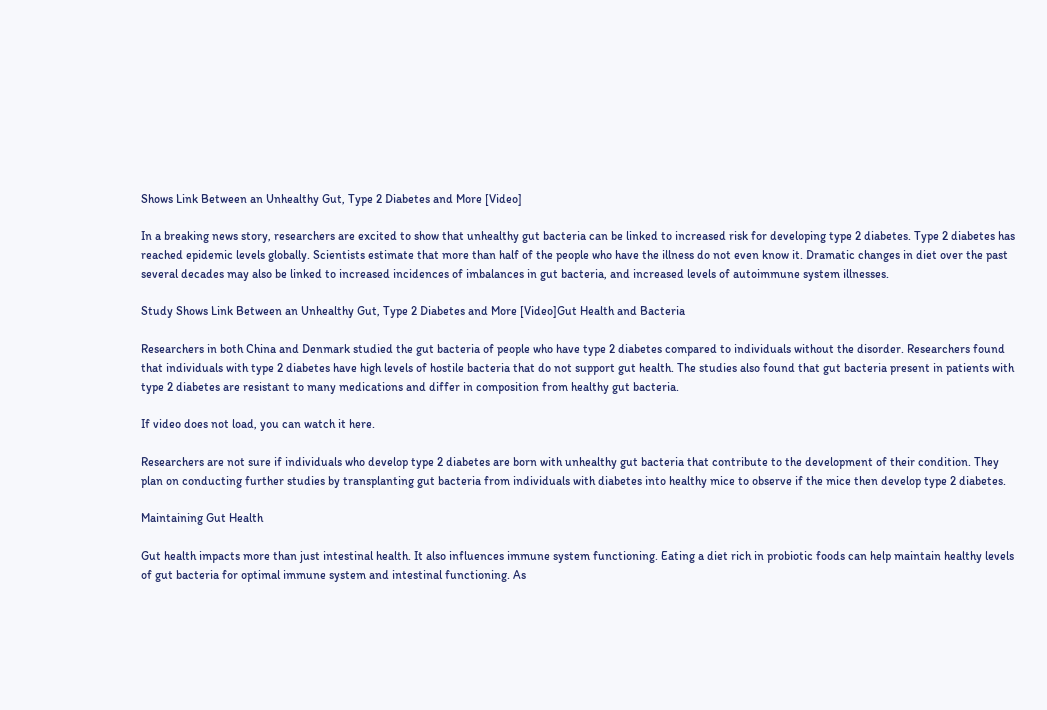Shows Link Between an Unhealthy Gut, Type 2 Diabetes and More [Video]

In a breaking news story, researchers are excited to show that unhealthy gut bacteria can be linked to increased risk for developing type 2 diabetes. Type 2 diabetes has reached epidemic levels globally. Scientists estimate that more than half of the people who have the illness do not even know it. Dramatic changes in diet over the past several decades may also be linked to increased incidences of imbalances in gut bacteria, and increased levels of autoimmune system illnesses.

Study Shows Link Between an Unhealthy Gut, Type 2 Diabetes and More [Video]Gut Health and Bacteria

Researchers in both China and Denmark studied the gut bacteria of people who have type 2 diabetes compared to individuals without the disorder. Researchers found that individuals with type 2 diabetes have high levels of hostile bacteria that do not support gut health. The studies also found that gut bacteria present in patients with type 2 diabetes are resistant to many medications and differ in composition from healthy gut bacteria.

If video does not load, you can watch it here.

Researchers are not sure if individuals who develop type 2 diabetes are born with unhealthy gut bacteria that contribute to the development of their condition. They plan on conducting further studies by transplanting gut bacteria from individuals with diabetes into healthy mice to observe if the mice then develop type 2 diabetes.

Maintaining Gut Health

Gut health impacts more than just intestinal health. It also influences immune system functioning. Eating a diet rich in probiotic foods can help maintain healthy levels of gut bacteria for optimal immune system and intestinal functioning. As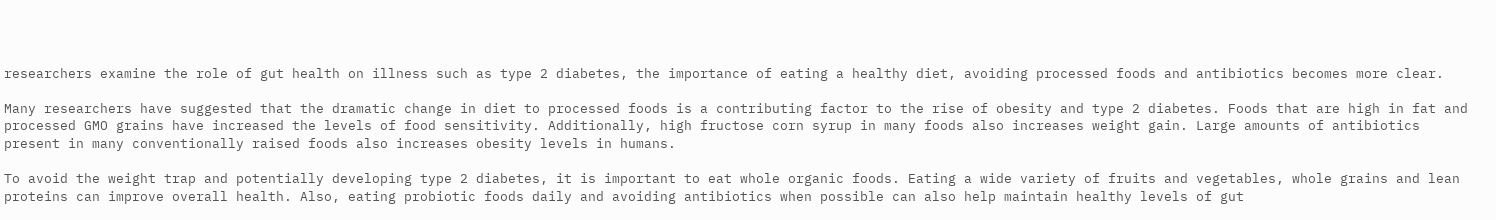researchers examine the role of gut health on illness such as type 2 diabetes, the importance of eating a healthy diet, avoiding processed foods and antibiotics becomes more clear.

Many researchers have suggested that the dramatic change in diet to processed foods is a contributing factor to the rise of obesity and type 2 diabetes. Foods that are high in fat and processed GMO grains have increased the levels of food sensitivity. Additionally, high fructose corn syrup in many foods also increases weight gain. Large amounts of antibiotics present in many conventionally raised foods also increases obesity levels in humans.

To avoid the weight trap and potentially developing type 2 diabetes, it is important to eat whole organic foods. Eating a wide variety of fruits and vegetables, whole grains and lean proteins can improve overall health. Also, eating probiotic foods daily and avoiding antibiotics when possible can also help maintain healthy levels of gut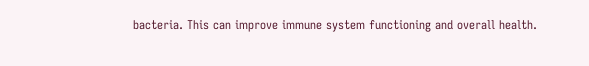bacteria. This can improve immune system functioning and overall health.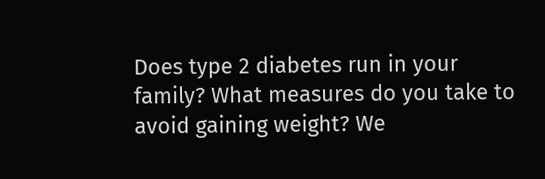Does type 2 diabetes run in your family? What measures do you take to avoid gaining weight? We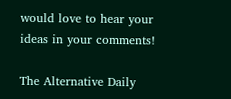would love to hear your ideas in your comments!

The Alternative Daily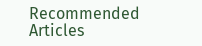Recommended Articles